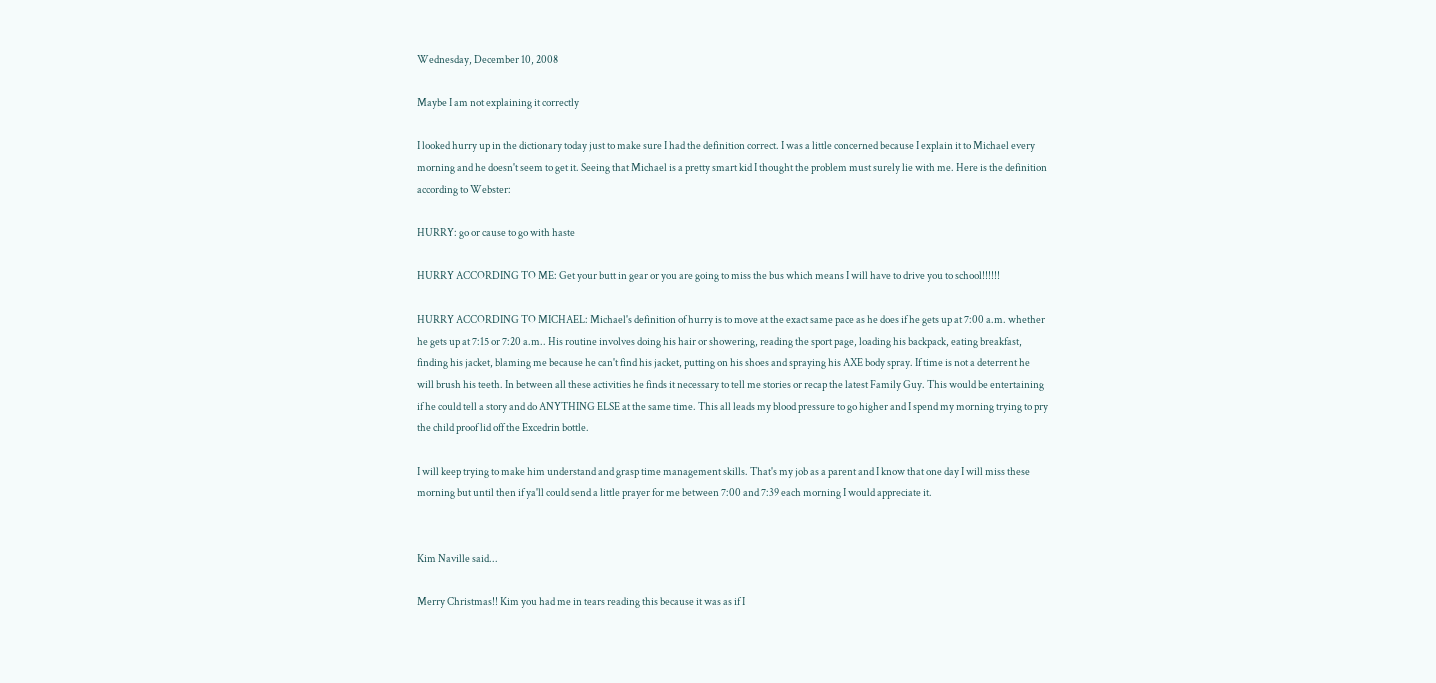Wednesday, December 10, 2008

Maybe I am not explaining it correctly

I looked hurry up in the dictionary today just to make sure I had the definition correct. I was a little concerned because I explain it to Michael every morning and he doesn't seem to get it. Seeing that Michael is a pretty smart kid I thought the problem must surely lie with me. Here is the definition according to Webster:

HURRY: go or cause to go with haste

HURRY ACCORDING TO ME: Get your butt in gear or you are going to miss the bus which means I will have to drive you to school!!!!!!

HURRY ACCORDING TO MICHAEL: Michael's definition of hurry is to move at the exact same pace as he does if he gets up at 7:00 a.m. whether he gets up at 7:15 or 7:20 a.m.. His routine involves doing his hair or showering, reading the sport page, loading his backpack, eating breakfast, finding his jacket, blaming me because he can't find his jacket, putting on his shoes and spraying his AXE body spray. If time is not a deterrent he will brush his teeth. In between all these activities he finds it necessary to tell me stories or recap the latest Family Guy. This would be entertaining if he could tell a story and do ANYTHING ELSE at the same time. This all leads my blood pressure to go higher and I spend my morning trying to pry the child proof lid off the Excedrin bottle.

I will keep trying to make him understand and grasp time management skills. That's my job as a parent and I know that one day I will miss these morning but until then if ya'll could send a little prayer for me between 7:00 and 7:39 each morning I would appreciate it.


Kim Naville said...

Merry Christmas!! Kim you had me in tears reading this because it was as if I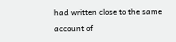had written close to the same account of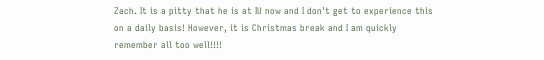Zach. It is a pitty that he is at IU now and I don't get to experience this on a daily basis! However, it is Christmas break and I am quickly remember all too well!!!!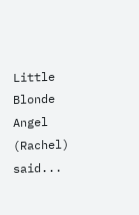Little Blonde Angel (Rachel) said...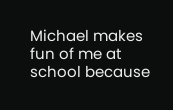Michael makes fun of me at school because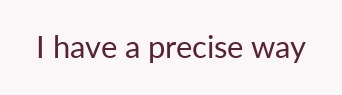I have a precise way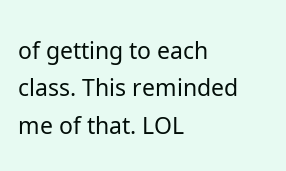of getting to each class. This reminded me of that. LOL